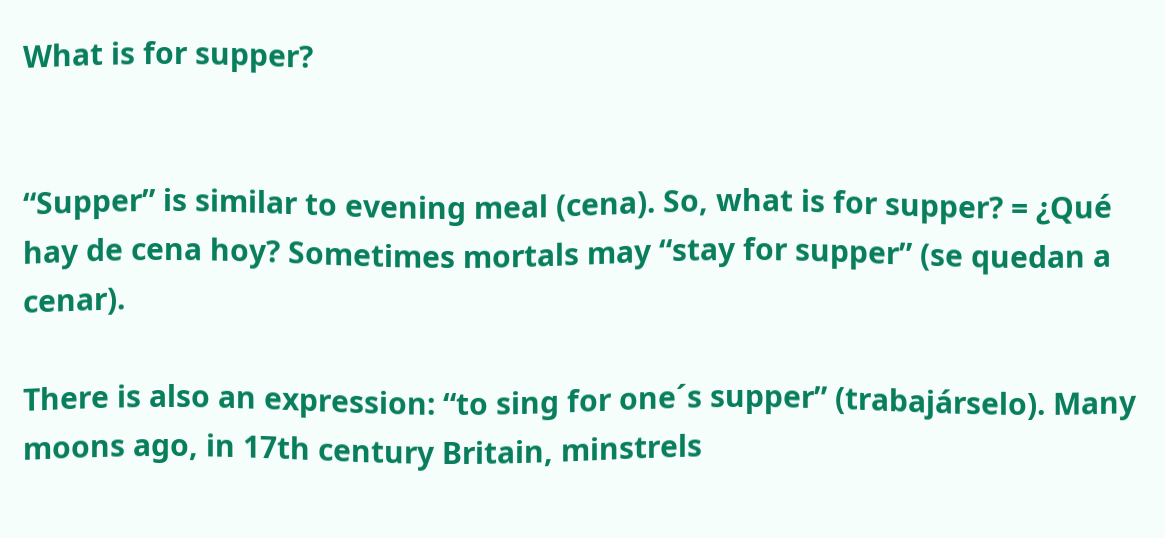What is for supper?


“Supper” is similar to evening meal (cena). So, what is for supper? = ¿Qué hay de cena hoy? Sometimes mortals may “stay for supper” (se quedan a cenar).

There is also an expression: “to sing for one´s supper” (trabajárselo). Many moons ago, in 17th century Britain, minstrels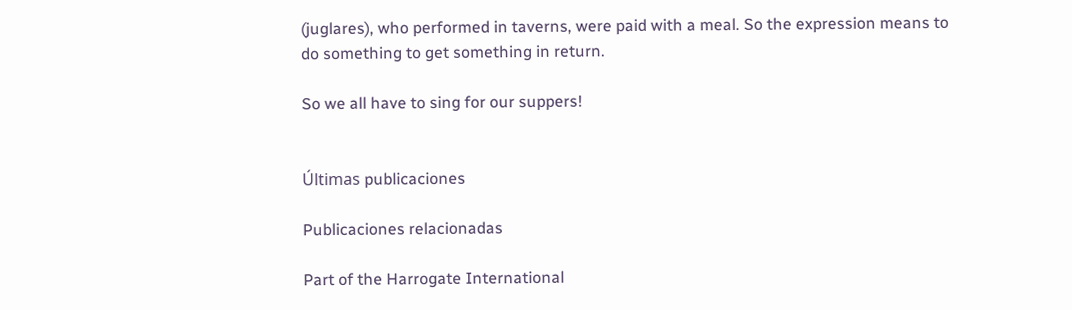(juglares), who performed in taverns, were paid with a meal. So the expression means to do something to get something in return.

So we all have to sing for our suppers!


Últimas publicaciones

Publicaciones relacionadas

Part of the Harrogate International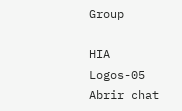Group

HIA Logos-05
Abrir chat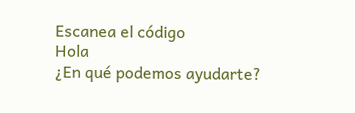Escanea el código
Hola
¿En qué podemos ayudarte?